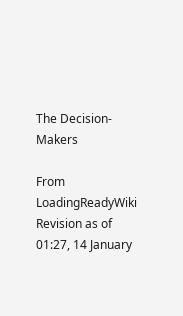The Decision-Makers

From LoadingReadyWiki
Revision as of 01:27, 14 January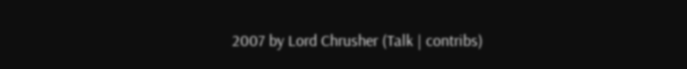2007 by Lord Chrusher (Talk | contribs)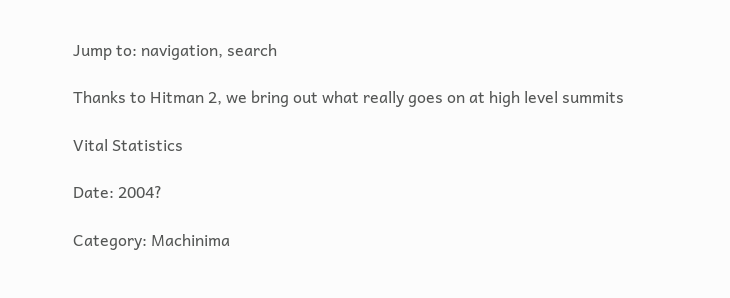Jump to: navigation, search

Thanks to Hitman 2, we bring out what really goes on at high level summits

Vital Statistics

Date: 2004?

Category: Machinima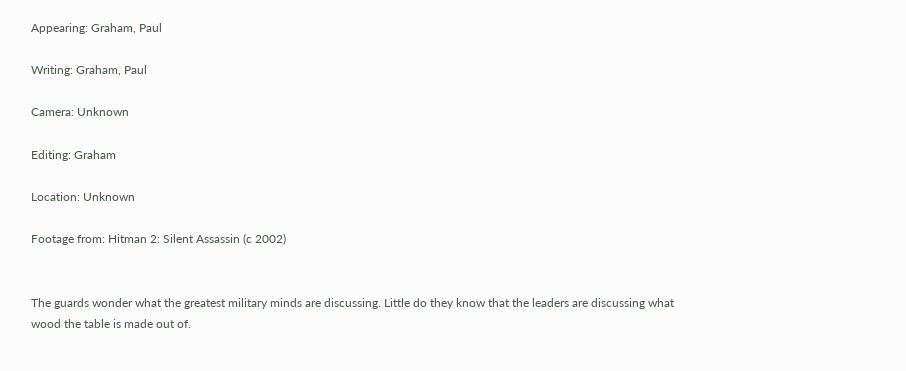Appearing: Graham, Paul

Writing: Graham, Paul

Camera: Unknown

Editing: Graham

Location: Unknown

Footage from: Hitman 2: Silent Assassin (c 2002)


The guards wonder what the greatest military minds are discussing. Little do they know that the leaders are discussing what wood the table is made out of.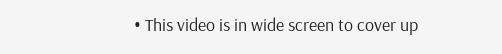• This video is in wide screen to cover up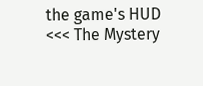the game's HUD
<<< The Mystery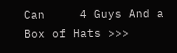Can     4 Guys And a Box of Hats >>>